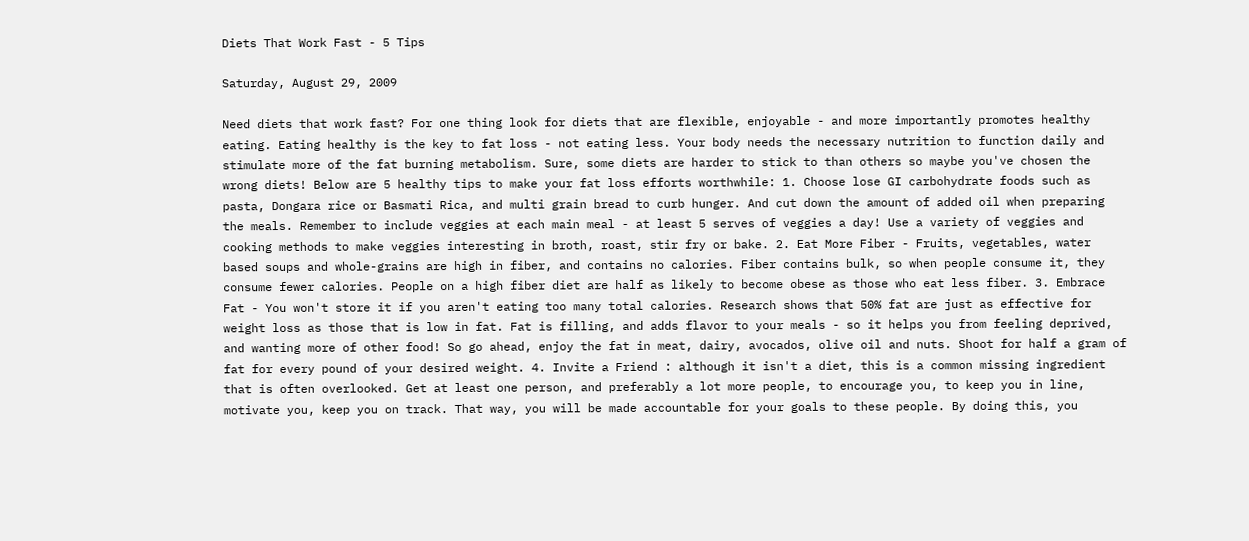Diets That Work Fast - 5 Tips

Saturday, August 29, 2009

Need diets that work fast? For one thing look for diets that are flexible, enjoyable - and more importantly promotes healthy eating. Eating healthy is the key to fat loss - not eating less. Your body needs the necessary nutrition to function daily and stimulate more of the fat burning metabolism. Sure, some diets are harder to stick to than others so maybe you've chosen the wrong diets! Below are 5 healthy tips to make your fat loss efforts worthwhile: 1. Choose lose GI carbohydrate foods such as pasta, Dongara rice or Basmati Rica, and multi grain bread to curb hunger. And cut down the amount of added oil when preparing the meals. Remember to include veggies at each main meal - at least 5 serves of veggies a day! Use a variety of veggies and cooking methods to make veggies interesting in broth, roast, stir fry or bake. 2. Eat More Fiber - Fruits, vegetables, water based soups and whole-grains are high in fiber, and contains no calories. Fiber contains bulk, so when people consume it, they consume fewer calories. People on a high fiber diet are half as likely to become obese as those who eat less fiber. 3. Embrace Fat - You won't store it if you aren't eating too many total calories. Research shows that 50% fat are just as effective for weight loss as those that is low in fat. Fat is filling, and adds flavor to your meals - so it helps you from feeling deprived, and wanting more of other food! So go ahead, enjoy the fat in meat, dairy, avocados, olive oil and nuts. Shoot for half a gram of fat for every pound of your desired weight. 4. Invite a Friend : although it isn't a diet, this is a common missing ingredient that is often overlooked. Get at least one person, and preferably a lot more people, to encourage you, to keep you in line, motivate you, keep you on track. That way, you will be made accountable for your goals to these people. By doing this, you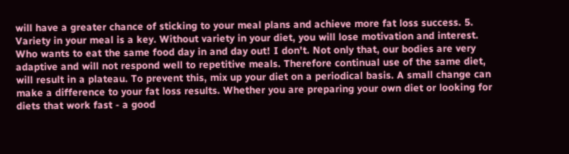will have a greater chance of sticking to your meal plans and achieve more fat loss success. 5. Variety in your meal is a key. Without variety in your diet, you will lose motivation and interest. Who wants to eat the same food day in and day out! I don't. Not only that, our bodies are very adaptive and will not respond well to repetitive meals. Therefore continual use of the same diet, will result in a plateau. To prevent this, mix up your diet on a periodical basis. A small change can make a difference to your fat loss results. Whether you are preparing your own diet or looking for diets that work fast - a good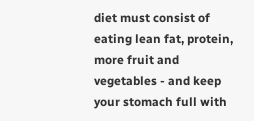diet must consist of eating lean fat, protein, more fruit and vegetables - and keep your stomach full with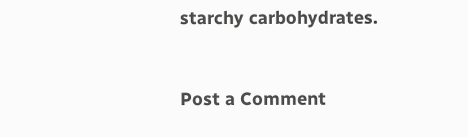starchy carbohydrates.


Post a Comment